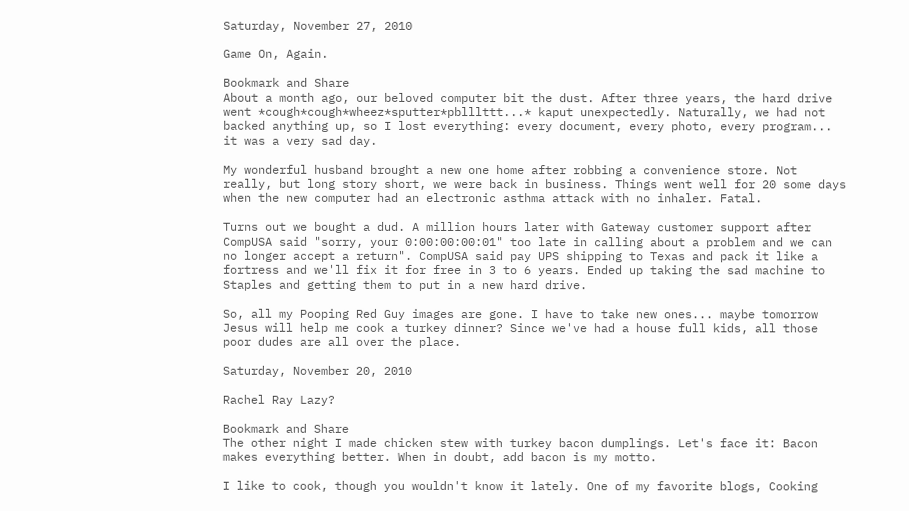Saturday, November 27, 2010

Game On, Again.

Bookmark and Share
About a month ago, our beloved computer bit the dust. After three years, the hard drive went *cough*cough*wheez*sputter*pblllttt...* kaput unexpectedly. Naturally, we had not backed anything up, so I lost everything: every document, every photo, every program... it was a very sad day.

My wonderful husband brought a new one home after robbing a convenience store. Not really, but long story short, we were back in business. Things went well for 20 some days when the new computer had an electronic asthma attack with no inhaler. Fatal.

Turns out we bought a dud. A million hours later with Gateway customer support after CompUSA said "sorry, your 0:00:00:00:01" too late in calling about a problem and we can no longer accept a return". CompUSA said pay UPS shipping to Texas and pack it like a fortress and we'll fix it for free in 3 to 6 years. Ended up taking the sad machine to Staples and getting them to put in a new hard drive.

So, all my Pooping Red Guy images are gone. I have to take new ones... maybe tomorrow Jesus will help me cook a turkey dinner? Since we've had a house full kids, all those poor dudes are all over the place.

Saturday, November 20, 2010

Rachel Ray Lazy?

Bookmark and Share
The other night I made chicken stew with turkey bacon dumplings. Let's face it: Bacon makes everything better. When in doubt, add bacon is my motto.

I like to cook, though you wouldn't know it lately. One of my favorite blogs, Cooking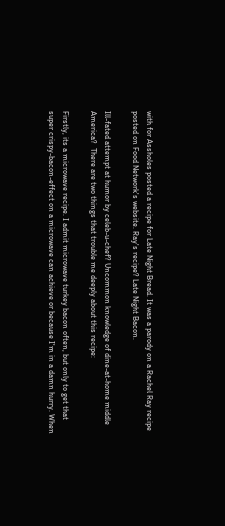with for Assholes posted a recipe for Late Night Bread. It was a parody on a Rachel Ray recipe posted on Food Network's website. Ray's recipe? Late Night Bacon.

Ill-fated attempt at humor by celeb-u-chef? Uncommon knowledge of dine-at-home middle America?  There are two things that trouble me deeply about this recipe:

Firstly, its a microwave recipe. I admit microwave turkey bacon often, but only to get that super crispy-bacon-effect on a microwave can achieve or because I'm in a damn hurry. When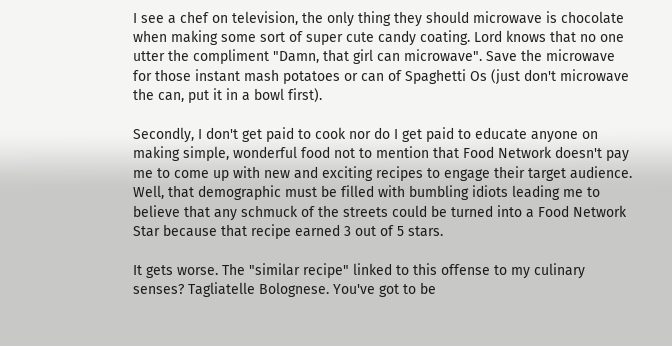I see a chef on television, the only thing they should microwave is chocolate when making some sort of super cute candy coating. Lord knows that no one utter the compliment "Damn, that girl can microwave". Save the microwave for those instant mash potatoes or can of Spaghetti Os (just don't microwave the can, put it in a bowl first).

Secondly, I don't get paid to cook nor do I get paid to educate anyone on making simple, wonderful food not to mention that Food Network doesn't pay me to come up with new and exciting recipes to engage their target audience. Well, that demographic must be filled with bumbling idiots leading me to believe that any schmuck of the streets could be turned into a Food Network Star because that recipe earned 3 out of 5 stars.

It gets worse. The "similar recipe" linked to this offense to my culinary senses? Tagliatelle Bolognese. You've got to be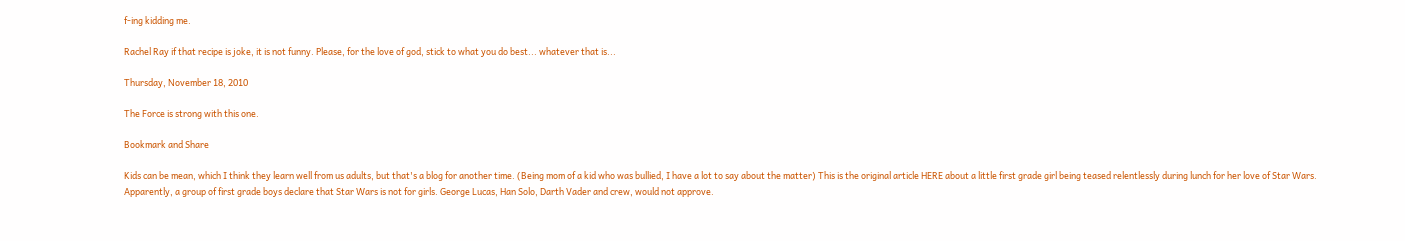f-ing kidding me.

Rachel Ray if that recipe is joke, it is not funny. Please, for the love of god, stick to what you do best... whatever that is...

Thursday, November 18, 2010

The Force is strong with this one.

Bookmark and Share

Kids can be mean, which I think they learn well from us adults, but that's a blog for another time. (Being mom of a kid who was bullied, I have a lot to say about the matter) This is the original article HERE about a little first grade girl being teased relentlessly during lunch for her love of Star Wars. Apparently, a group of first grade boys declare that Star Wars is not for girls. George Lucas, Han Solo, Darth Vader and crew, would not approve.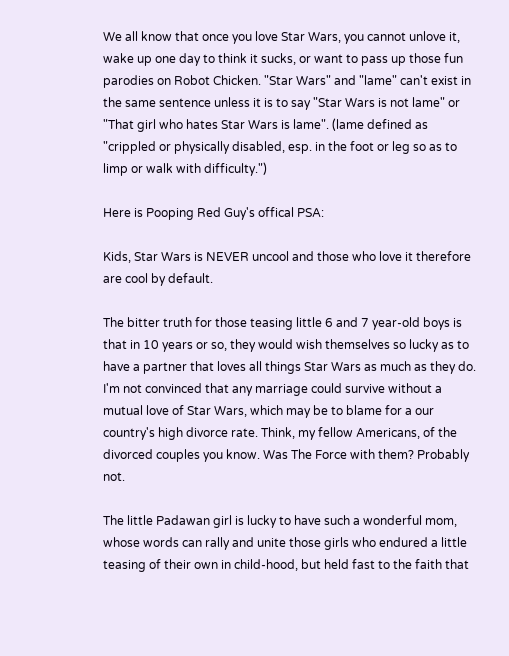We all know that once you love Star Wars, you cannot unlove it, wake up one day to think it sucks, or want to pass up those fun parodies on Robot Chicken. "Star Wars" and "lame" can't exist in the same sentence unless it is to say "Star Wars is not lame" or "That girl who hates Star Wars is lame". (lame defined as "crippled or physically disabled, esp. in the foot or leg so as to limp or walk with difficulty.")

Here is Pooping Red Guy's offical PSA:

Kids, Star Wars is NEVER uncool and those who love it therefore are cool by default.

The bitter truth for those teasing little 6 and 7 year-old boys is that in 10 years or so, they would wish themselves so lucky as to have a partner that loves all things Star Wars as much as they do.   I'm not convinced that any marriage could survive without a mutual love of Star Wars, which may be to blame for a our country's high divorce rate. Think, my fellow Americans, of the divorced couples you know. Was The Force with them? Probably not.

The little Padawan girl is lucky to have such a wonderful mom, whose words can rally and unite those girls who endured a little teasing of their own in child-hood, but held fast to the faith that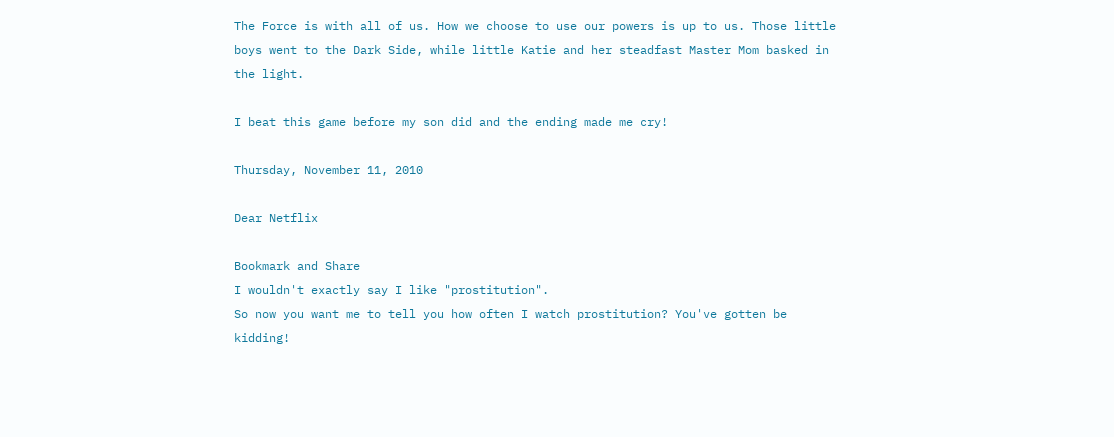The Force is with all of us. How we choose to use our powers is up to us. Those little boys went to the Dark Side, while little Katie and her steadfast Master Mom basked in the light.

I beat this game before my son did and the ending made me cry!

Thursday, November 11, 2010

Dear Netflix

Bookmark and Share
I wouldn't exactly say I like "prostitution".
So now you want me to tell you how often I watch prostitution? You've gotten be kidding!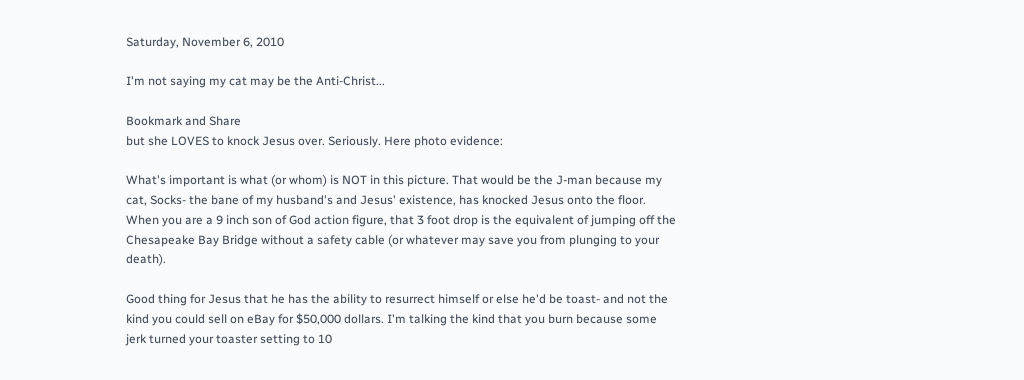Saturday, November 6, 2010

I'm not saying my cat may be the Anti-Christ...

Bookmark and Share
but she LOVES to knock Jesus over. Seriously. Here photo evidence:

What's important is what (or whom) is NOT in this picture. That would be the J-man because my cat, Socks- the bane of my husband's and Jesus' existence, has knocked Jesus onto the floor. When you are a 9 inch son of God action figure, that 3 foot drop is the equivalent of jumping off the Chesapeake Bay Bridge without a safety cable (or whatever may save you from plunging to your death).

Good thing for Jesus that he has the ability to resurrect himself or else he'd be toast- and not the kind you could sell on eBay for $50,000 dollars. I'm talking the kind that you burn because some jerk turned your toaster setting to 10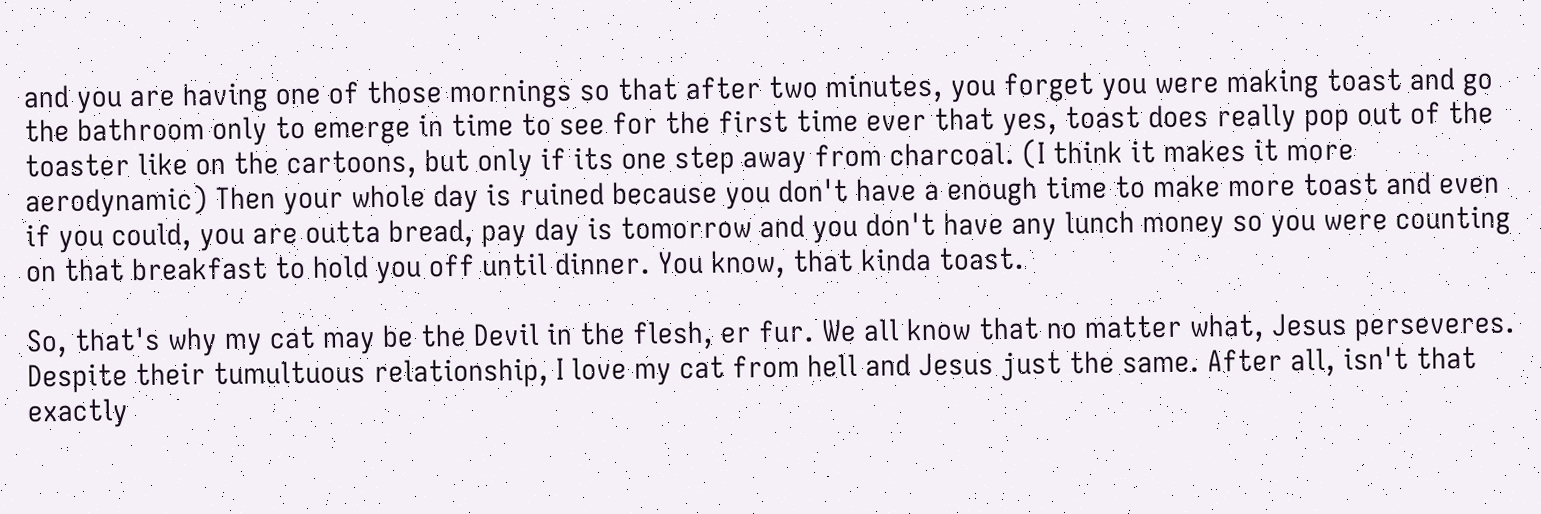and you are having one of those mornings so that after two minutes, you forget you were making toast and go the bathroom only to emerge in time to see for the first time ever that yes, toast does really pop out of the toaster like on the cartoons, but only if its one step away from charcoal. (I think it makes it more aerodynamic) Then your whole day is ruined because you don't have a enough time to make more toast and even if you could, you are outta bread, pay day is tomorrow and you don't have any lunch money so you were counting on that breakfast to hold you off until dinner. You know, that kinda toast.

So, that's why my cat may be the Devil in the flesh, er fur. We all know that no matter what, Jesus perseveres. Despite their tumultuous relationship, I love my cat from hell and Jesus just the same. After all, isn't that exactly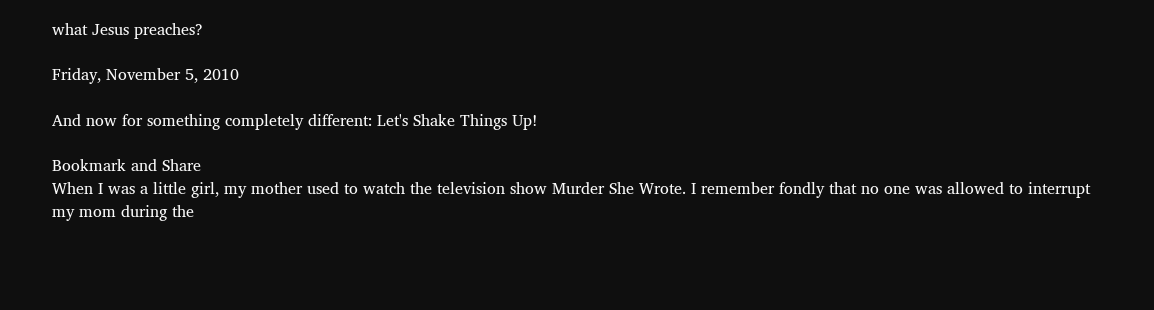what Jesus preaches?

Friday, November 5, 2010

And now for something completely different: Let's Shake Things Up!

Bookmark and Share
When I was a little girl, my mother used to watch the television show Murder She Wrote. I remember fondly that no one was allowed to interrupt my mom during the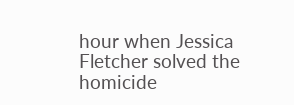hour when Jessica Fletcher solved the homicide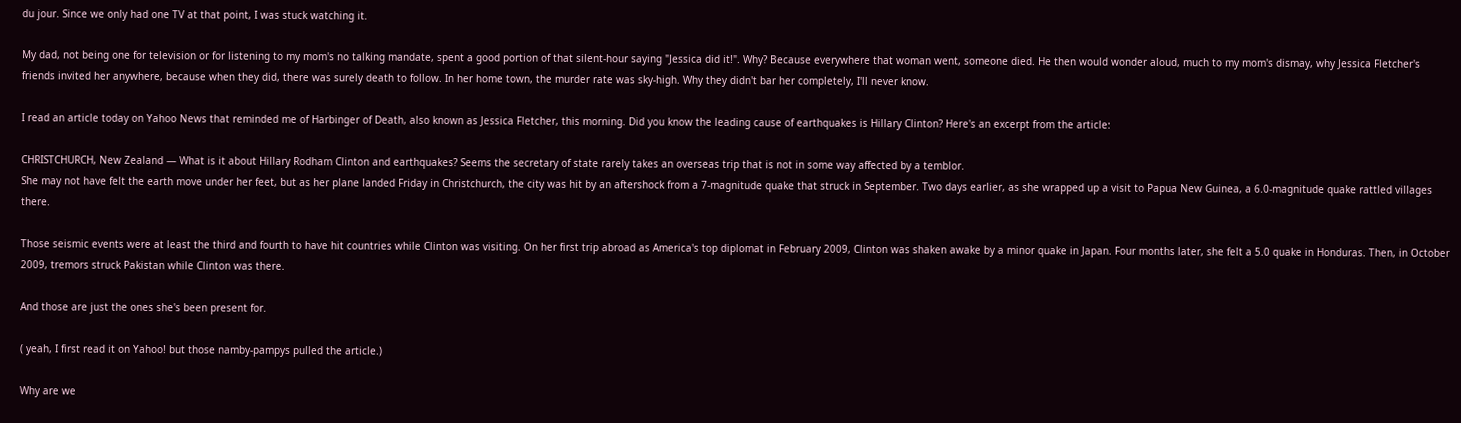du jour. Since we only had one TV at that point, I was stuck watching it.

My dad, not being one for television or for listening to my mom's no talking mandate, spent a good portion of that silent-hour saying "Jessica did it!". Why? Because everywhere that woman went, someone died. He then would wonder aloud, much to my mom's dismay, why Jessica Fletcher's friends invited her anywhere, because when they did, there was surely death to follow. In her home town, the murder rate was sky-high. Why they didn't bar her completely, I'll never know.

I read an article today on Yahoo News that reminded me of Harbinger of Death, also known as Jessica Fletcher, this morning. Did you know the leading cause of earthquakes is Hillary Clinton? Here's an excerpt from the article:

CHRISTCHURCH, New Zealand — What is it about Hillary Rodham Clinton and earthquakes? Seems the secretary of state rarely takes an overseas trip that is not in some way affected by a temblor.
She may not have felt the earth move under her feet, but as her plane landed Friday in Christchurch, the city was hit by an aftershock from a 7-magnitude quake that struck in September. Two days earlier, as she wrapped up a visit to Papua New Guinea, a 6.0-magnitude quake rattled villages there.

Those seismic events were at least the third and fourth to have hit countries while Clinton was visiting. On her first trip abroad as America's top diplomat in February 2009, Clinton was shaken awake by a minor quake in Japan. Four months later, she felt a 5.0 quake in Honduras. Then, in October 2009, tremors struck Pakistan while Clinton was there.

And those are just the ones she's been present for.

( yeah, I first read it on Yahoo! but those namby-pampys pulled the article.)

Why are we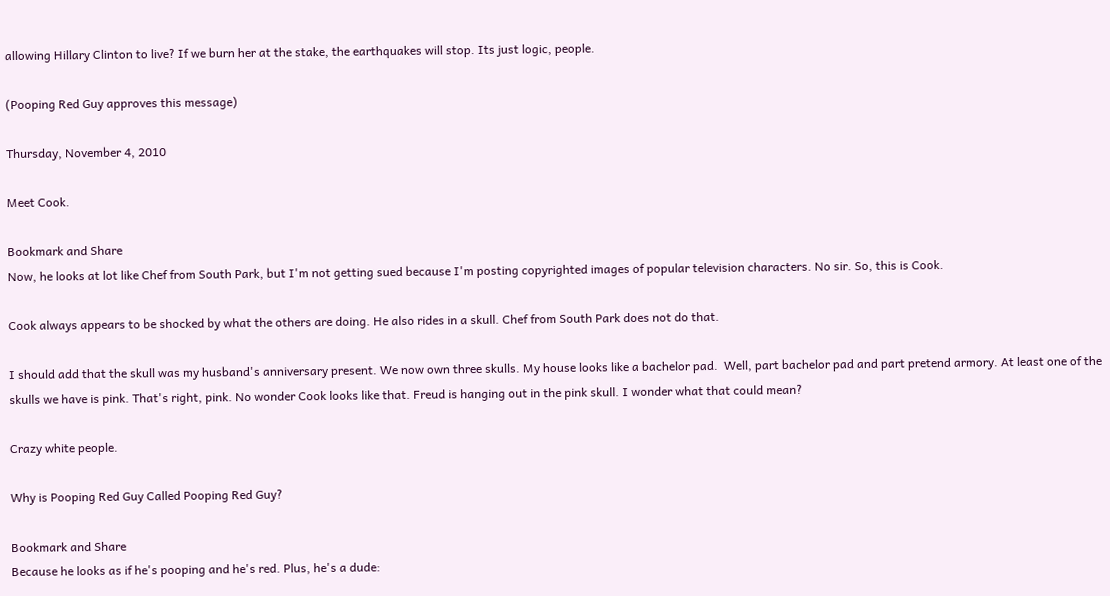allowing Hillary Clinton to live? If we burn her at the stake, the earthquakes will stop. Its just logic, people.

(Pooping Red Guy approves this message)

Thursday, November 4, 2010

Meet Cook.

Bookmark and Share
Now, he looks at lot like Chef from South Park, but I'm not getting sued because I'm posting copyrighted images of popular television characters. No sir. So, this is Cook.

Cook always appears to be shocked by what the others are doing. He also rides in a skull. Chef from South Park does not do that.

I should add that the skull was my husband's anniversary present. We now own three skulls. My house looks like a bachelor pad.  Well, part bachelor pad and part pretend armory. At least one of the skulls we have is pink. That's right, pink. No wonder Cook looks like that. Freud is hanging out in the pink skull. I wonder what that could mean?

Crazy white people.

Why is Pooping Red Guy Called Pooping Red Guy?

Bookmark and Share
Because he looks as if he's pooping and he's red. Plus, he's a dude: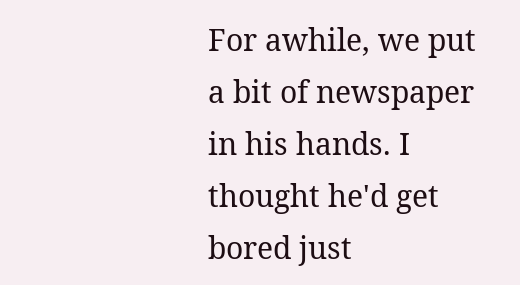For awhile, we put a bit of newspaper in his hands. I thought he'd get bored just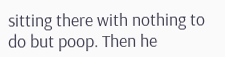sitting there with nothing to do but poop. Then he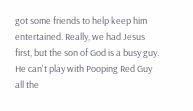got some friends to help keep him entertained. Really, we had Jesus first, but the son of God is a busy guy. He can't play with Pooping Red Guy all the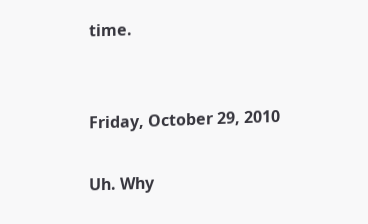time.


Friday, October 29, 2010

Uh. Why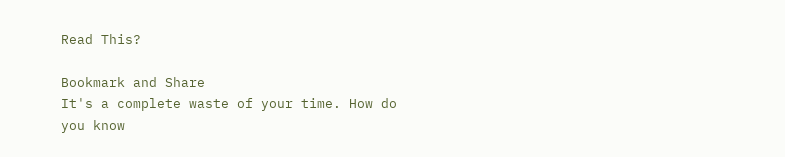Read This?

Bookmark and Share
It's a complete waste of your time. How do you know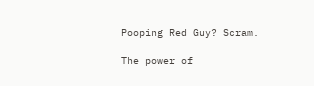Pooping Red Guy? Scram.

The power of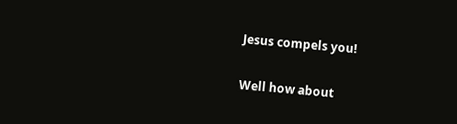Jesus compels you!

Well how about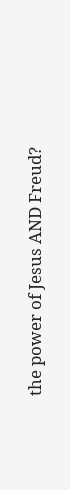the power of Jesus AND Freud?